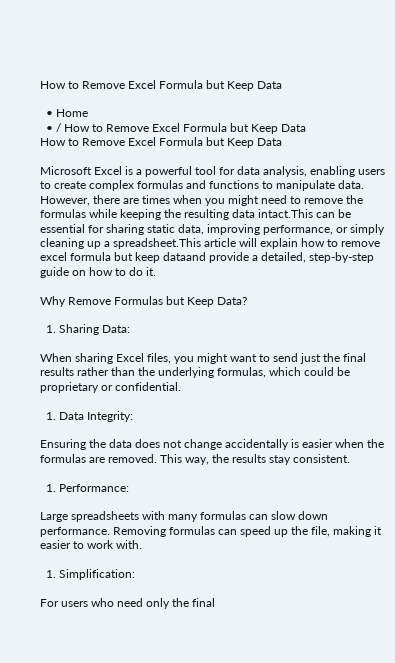How to Remove Excel Formula but Keep Data

  • Home
  • / How to Remove Excel Formula but Keep Data
How to Remove Excel Formula but Keep Data

Microsoft Excel is a powerful tool for data analysis, enabling users to create complex formulas and functions to manipulate data. However, there are times when you might need to remove the formulas while keeping the resulting data intact.This can be essential for sharing static data, improving performance, or simply cleaning up a spreadsheet.This article will explain how to remove excel formula but keep dataand provide a detailed, step-by-step guide on how to do it.

Why Remove Formulas but Keep Data?

  1. Sharing Data:

When sharing Excel files, you might want to send just the final results rather than the underlying formulas, which could be proprietary or confidential.

  1. Data Integrity:

Ensuring the data does not change accidentally is easier when the formulas are removed. This way, the results stay consistent.

  1. Performance:

Large spreadsheets with many formulas can slow down performance. Removing formulas can speed up the file, making it easier to work with.

  1. Simplification:

For users who need only the final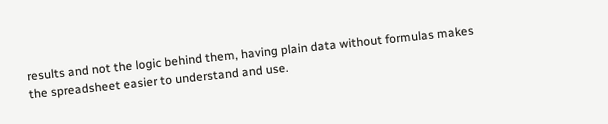results and not the logic behind them, having plain data without formulas makes the spreadsheet easier to understand and use.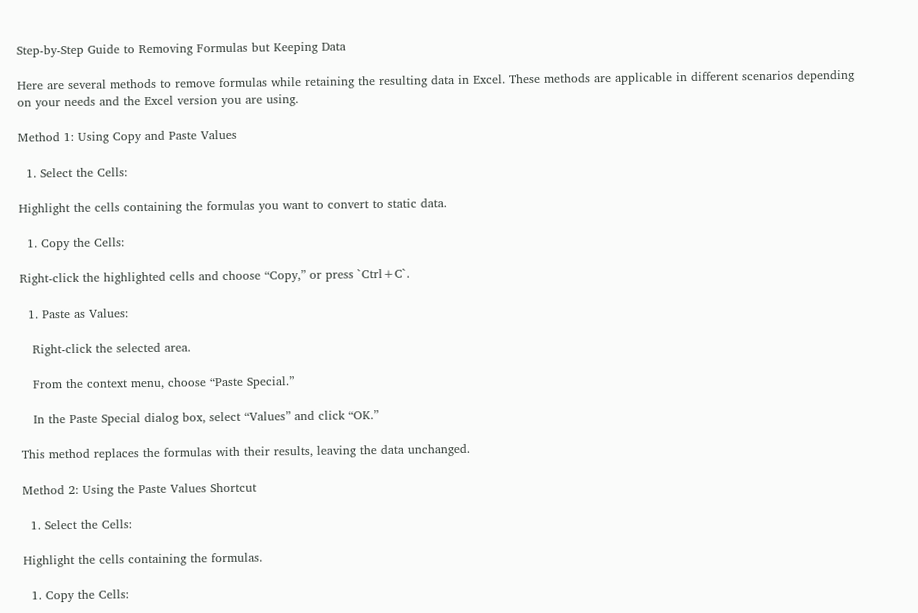Step-by-Step Guide to Removing Formulas but Keeping Data

Here are several methods to remove formulas while retaining the resulting data in Excel. These methods are applicable in different scenarios depending on your needs and the Excel version you are using.

Method 1: Using Copy and Paste Values

  1. Select the Cells:

Highlight the cells containing the formulas you want to convert to static data.

  1. Copy the Cells:

Right-click the highlighted cells and choose “Copy,” or press `Ctrl+C`.

  1. Paste as Values:

   Right-click the selected area.

   From the context menu, choose “Paste Special.”

   In the Paste Special dialog box, select “Values” and click “OK.”

This method replaces the formulas with their results, leaving the data unchanged.

Method 2: Using the Paste Values Shortcut

  1. Select the Cells:

Highlight the cells containing the formulas.

  1. Copy the Cells: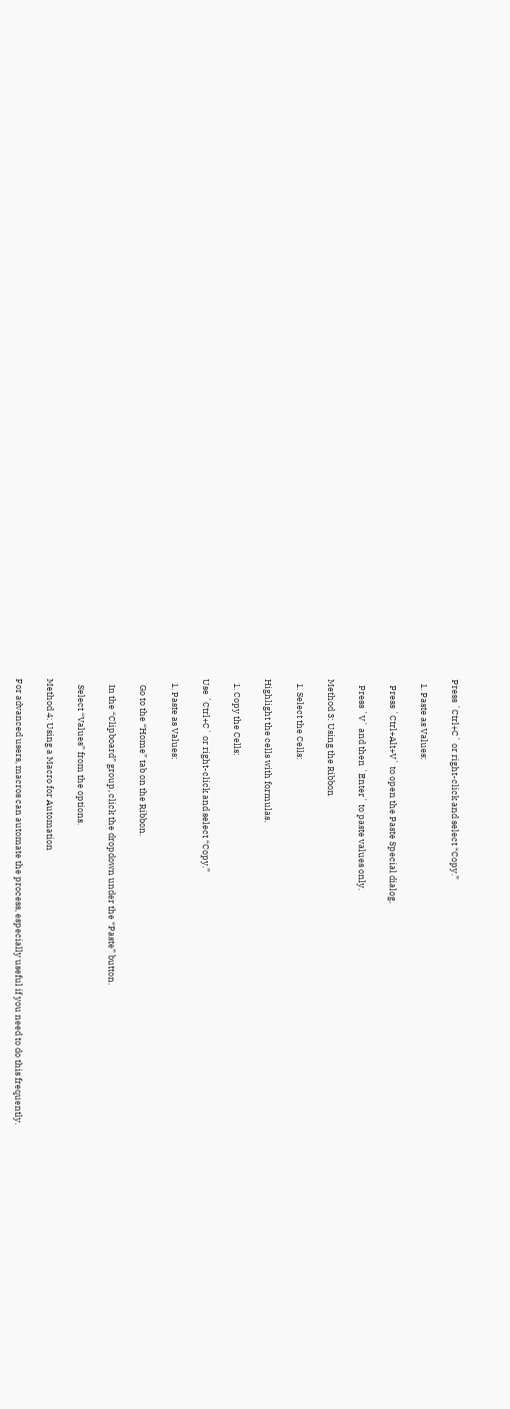Press `Ctrl+C` or right-click and select “Copy.”

  1. Paste as Values:

   Press `Ctrl+Alt+V` to open the Paste Special dialog.

   Press `V` and then `Enter` to paste values only.

Method 3: Using the Ribbon

  1. Select the Cells:

Highlight the cells with formulas.

  1. Copy the Cells:

Use `Ctrl+C` or right-click and select “Copy.”

  1. Paste as Values:

   Go to the “Home” tab on the Ribbon.

   In the “Clipboard” group, click the dropdown under the “Paste” button.

   Select “Values” from the options.

Method 4: Using a Macro for Automation

For advanced users, macros can automate the process, especially useful if you need to do this frequently.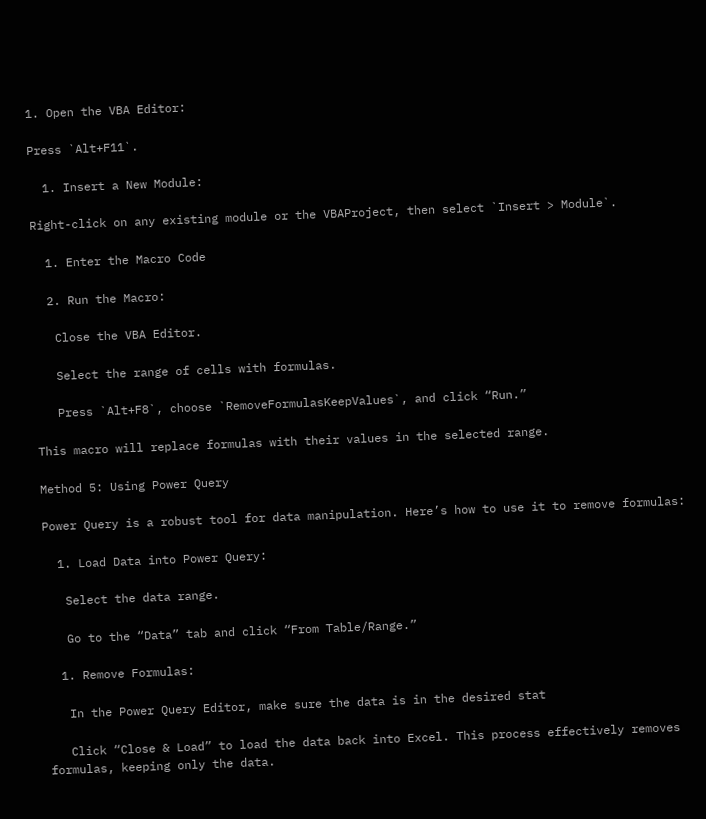1. Open the VBA Editor:

Press `Alt+F11`.

  1. Insert a New Module:

Right-click on any existing module or the VBAProject, then select `Insert > Module`.

  1. Enter the Macro Code

  2. Run the Macro:

   Close the VBA Editor.

   Select the range of cells with formulas.

   Press `Alt+F8`, choose `RemoveFormulasKeepValues`, and click “Run.”

This macro will replace formulas with their values in the selected range.

Method 5: Using Power Query

Power Query is a robust tool for data manipulation. Here’s how to use it to remove formulas:

  1. Load Data into Power Query:

   Select the data range.

   Go to the “Data” tab and click “From Table/Range.”

  1. Remove Formulas:

   In the Power Query Editor, make sure the data is in the desired stat

   Click “Close & Load” to load the data back into Excel. This process effectively removes formulas, keeping only the data.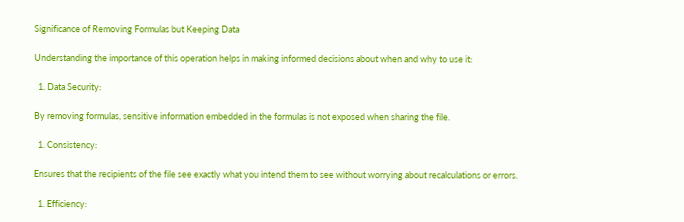Significance of Removing Formulas but Keeping Data

Understanding the importance of this operation helps in making informed decisions about when and why to use it:

  1. Data Security:

By removing formulas, sensitive information embedded in the formulas is not exposed when sharing the file.

  1. Consistency:

Ensures that the recipients of the file see exactly what you intend them to see without worrying about recalculations or errors.

  1. Efficiency: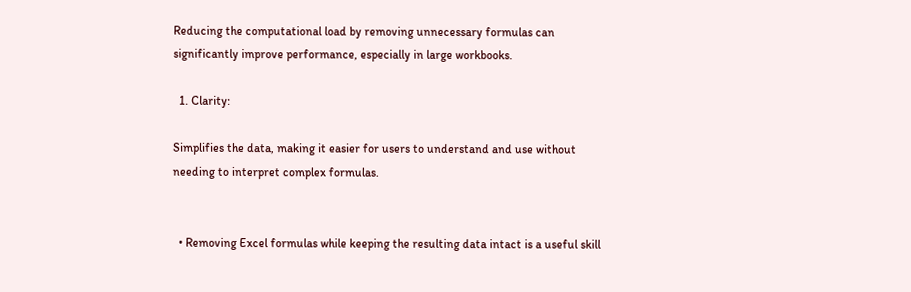Reducing the computational load by removing unnecessary formulas can significantly improve performance, especially in large workbooks.

  1. Clarity:

Simplifies the data, making it easier for users to understand and use without needing to interpret complex formulas.


  • Removing Excel formulas while keeping the resulting data intact is a useful skill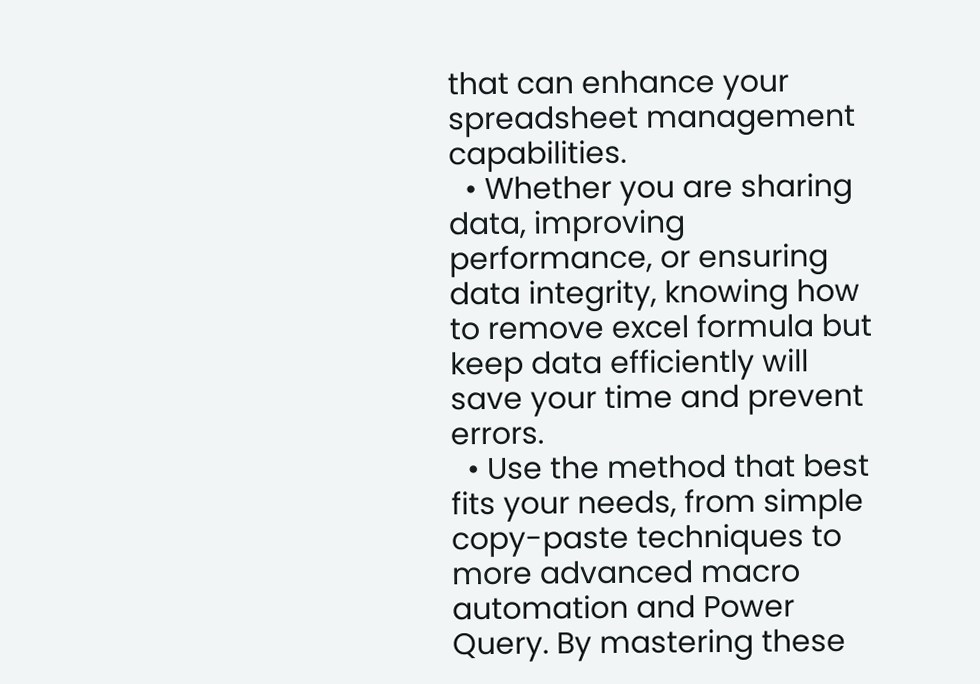that can enhance your spreadsheet management capabilities.
  • Whether you are sharing data, improving performance, or ensuring data integrity, knowing how to remove excel formula but keep data efficiently will save your time and prevent errors.
  • Use the method that best fits your needs, from simple copy-paste techniques to more advanced macro automation and Power Query. By mastering these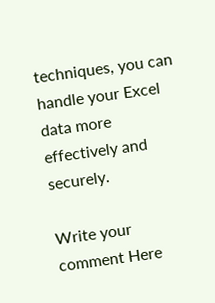techniques, you can handle your Excel data more effectively and securely.

Write your comment Here